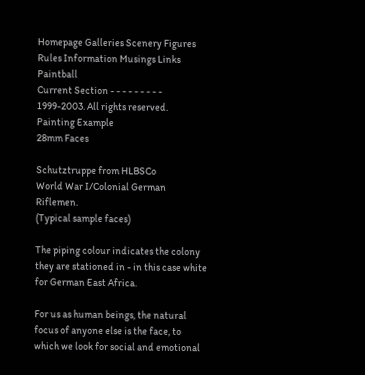Homepage Galleries Scenery Figures Rules Information Musings Links Paintball
Current Section - - - - - - - - -
1999-2003. All rights reserved.
Painting Example
28mm Faces

Schutztruppe from HLBSCo
World War I/Colonial German Riflemen.
(Typical sample faces)

The piping colour indicates the colony they are stationed in - in this case white for German East Africa.

For us as human beings, the natural focus of anyone else is the face, to which we look for social and emotional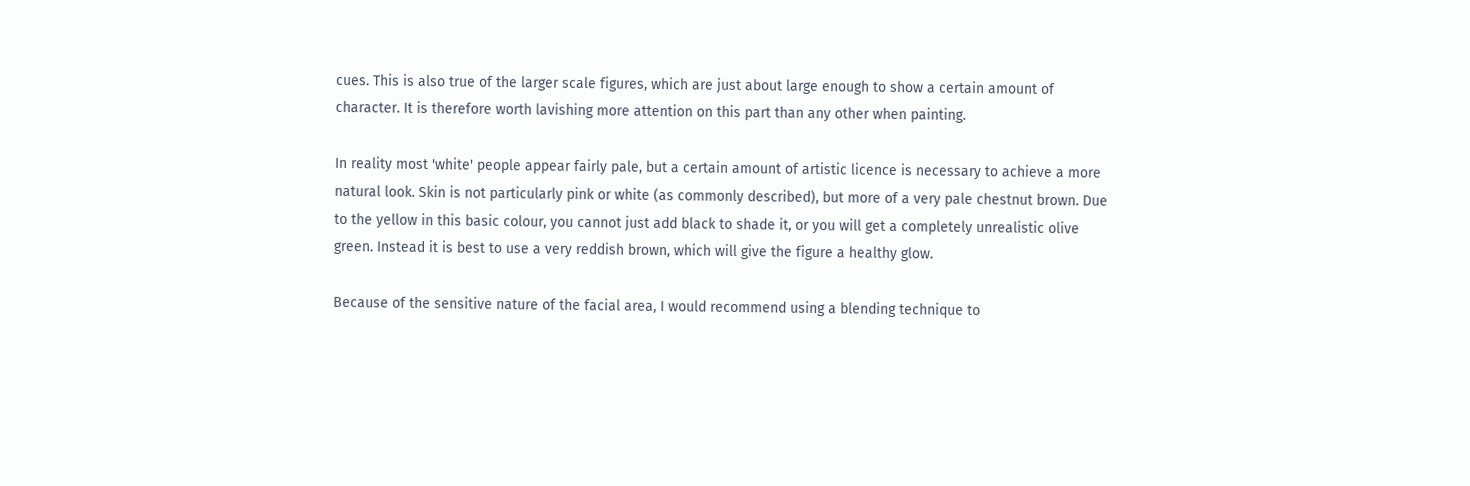cues. This is also true of the larger scale figures, which are just about large enough to show a certain amount of character. It is therefore worth lavishing more attention on this part than any other when painting.

In reality most 'white' people appear fairly pale, but a certain amount of artistic licence is necessary to achieve a more natural look. Skin is not particularly pink or white (as commonly described), but more of a very pale chestnut brown. Due to the yellow in this basic colour, you cannot just add black to shade it, or you will get a completely unrealistic olive green. Instead it is best to use a very reddish brown, which will give the figure a healthy glow.

Because of the sensitive nature of the facial area, I would recommend using a blending technique to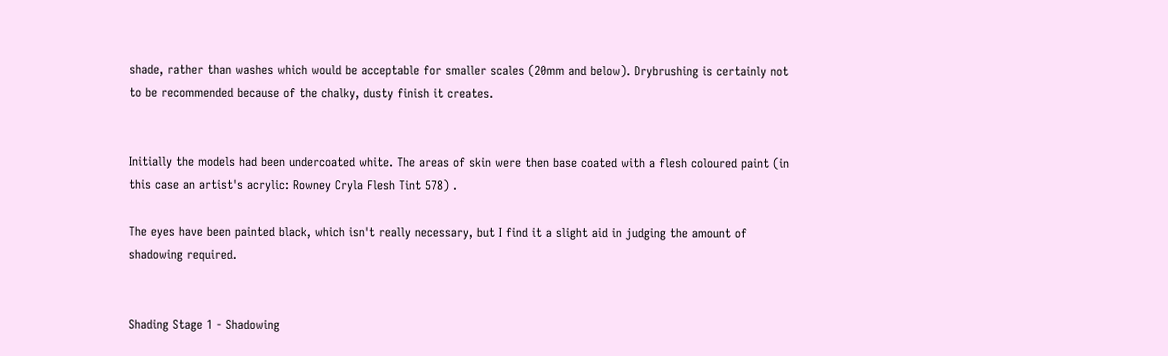shade, rather than washes which would be acceptable for smaller scales (20mm and below). Drybrushing is certainly not to be recommended because of the chalky, dusty finish it creates.


Initially the models had been undercoated white. The areas of skin were then base coated with a flesh coloured paint (in this case an artist's acrylic: Rowney Cryla Flesh Tint 578) .

The eyes have been painted black, which isn't really necessary, but I find it a slight aid in judging the amount of shadowing required.


Shading Stage 1 - Shadowing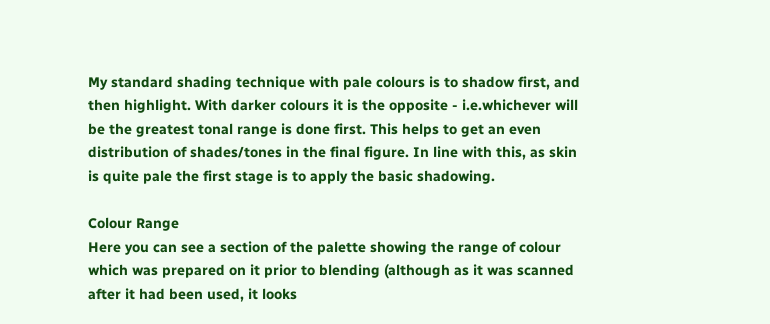My standard shading technique with pale colours is to shadow first, and then highlight. With darker colours it is the opposite - i.e.whichever will be the greatest tonal range is done first. This helps to get an even distribution of shades/tones in the final figure. In line with this, as skin is quite pale the first stage is to apply the basic shadowing.

Colour Range
Here you can see a section of the palette showing the range of colour which was prepared on it prior to blending (although as it was scanned after it had been used, it looks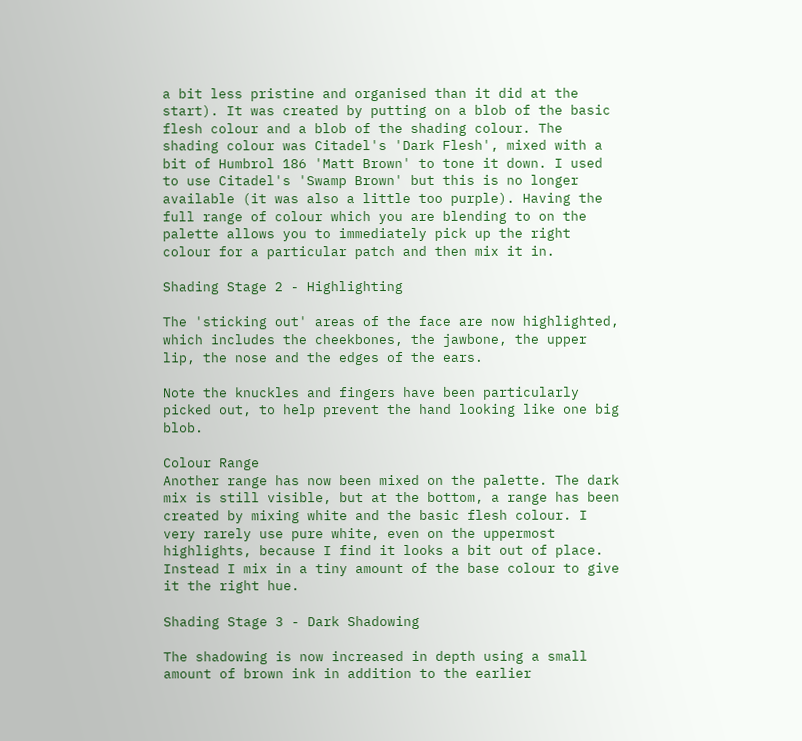a bit less pristine and organised than it did at the start). It was created by putting on a blob of the basic flesh colour and a blob of the shading colour. The shading colour was Citadel's 'Dark Flesh', mixed with a bit of Humbrol 186 'Matt Brown' to tone it down. I used to use Citadel's 'Swamp Brown' but this is no longer available (it was also a little too purple). Having the full range of colour which you are blending to on the palette allows you to immediately pick up the right colour for a particular patch and then mix it in.

Shading Stage 2 - Highlighting

The 'sticking out' areas of the face are now highlighted, which includes the cheekbones, the jawbone, the upper lip, the nose and the edges of the ears.

Note the knuckles and fingers have been particularly picked out, to help prevent the hand looking like one big blob.

Colour Range
Another range has now been mixed on the palette. The dark mix is still visible, but at the bottom, a range has been created by mixing white and the basic flesh colour. I very rarely use pure white, even on the uppermost highlights, because I find it looks a bit out of place. Instead I mix in a tiny amount of the base colour to give it the right hue.

Shading Stage 3 - Dark Shadowing

The shadowing is now increased in depth using a small amount of brown ink in addition to the earlier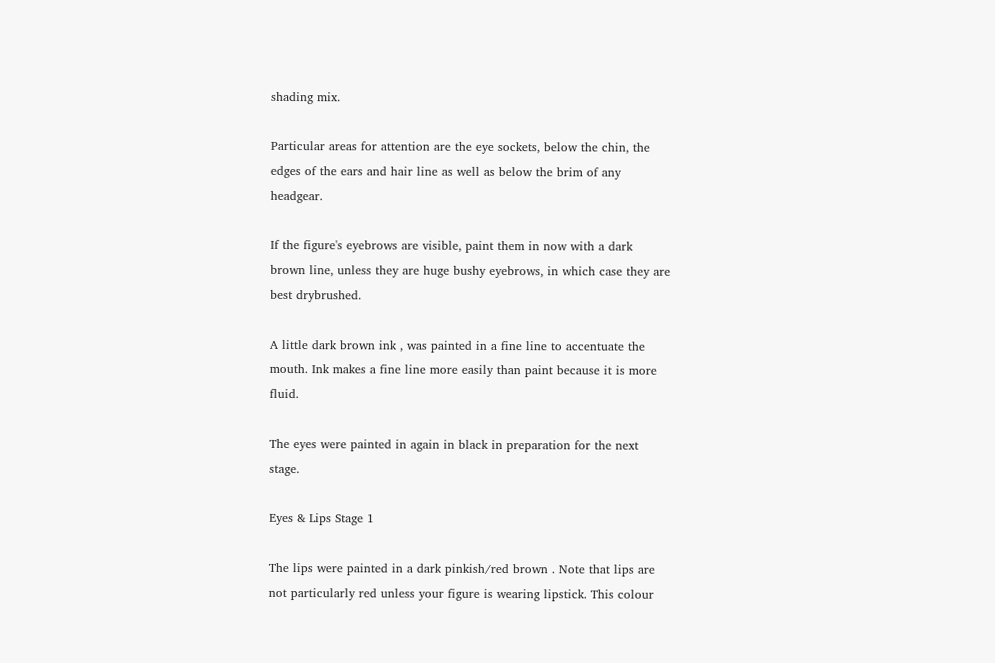shading mix.

Particular areas for attention are the eye sockets, below the chin, the edges of the ears and hair line as well as below the brim of any headgear.

If the figure's eyebrows are visible, paint them in now with a dark brown line, unless they are huge bushy eyebrows, in which case they are best drybrushed.

A little dark brown ink , was painted in a fine line to accentuate the mouth. Ink makes a fine line more easily than paint because it is more fluid.

The eyes were painted in again in black in preparation for the next stage.

Eyes & Lips Stage 1

The lips were painted in a dark pinkish/red brown . Note that lips are not particularly red unless your figure is wearing lipstick. This colour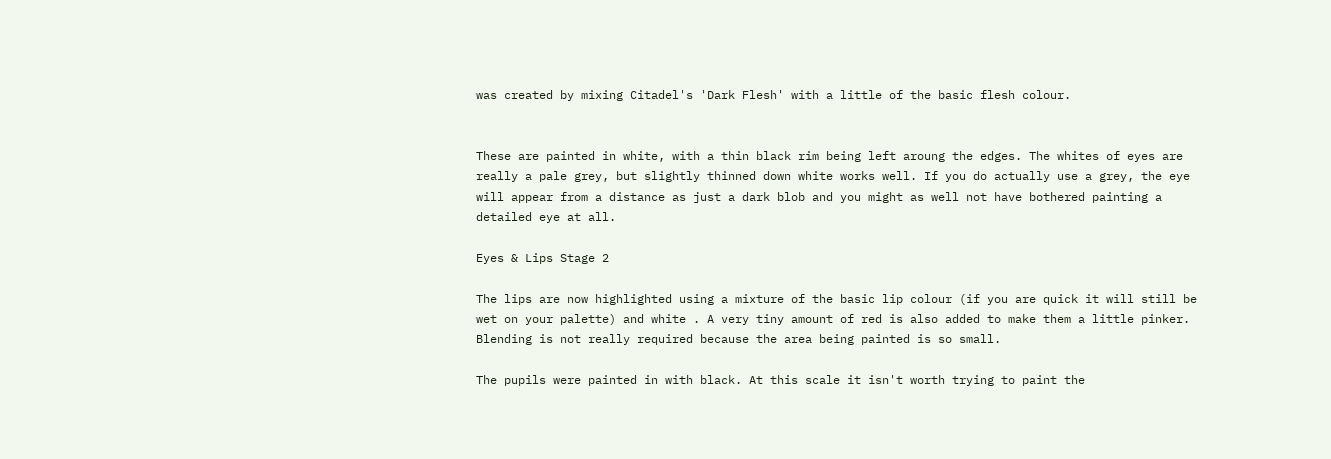was created by mixing Citadel's 'Dark Flesh' with a little of the basic flesh colour.


These are painted in white, with a thin black rim being left aroung the edges. The whites of eyes are really a pale grey, but slightly thinned down white works well. If you do actually use a grey, the eye will appear from a distance as just a dark blob and you might as well not have bothered painting a detailed eye at all.

Eyes & Lips Stage 2

The lips are now highlighted using a mixture of the basic lip colour (if you are quick it will still be wet on your palette) and white . A very tiny amount of red is also added to make them a little pinker. Blending is not really required because the area being painted is so small.

The pupils were painted in with black. At this scale it isn't worth trying to paint the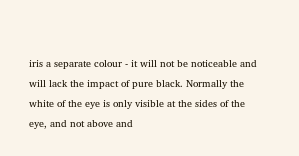iris a separate colour - it will not be noticeable and will lack the impact of pure black. Normally the white of the eye is only visible at the sides of the eye, and not above and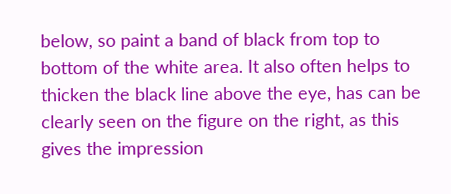below, so paint a band of black from top to bottom of the white area. It also often helps to thicken the black line above the eye, has can be clearly seen on the figure on the right, as this gives the impression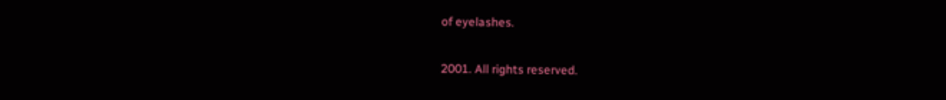of eyelashes.

2001. All rights reserved.